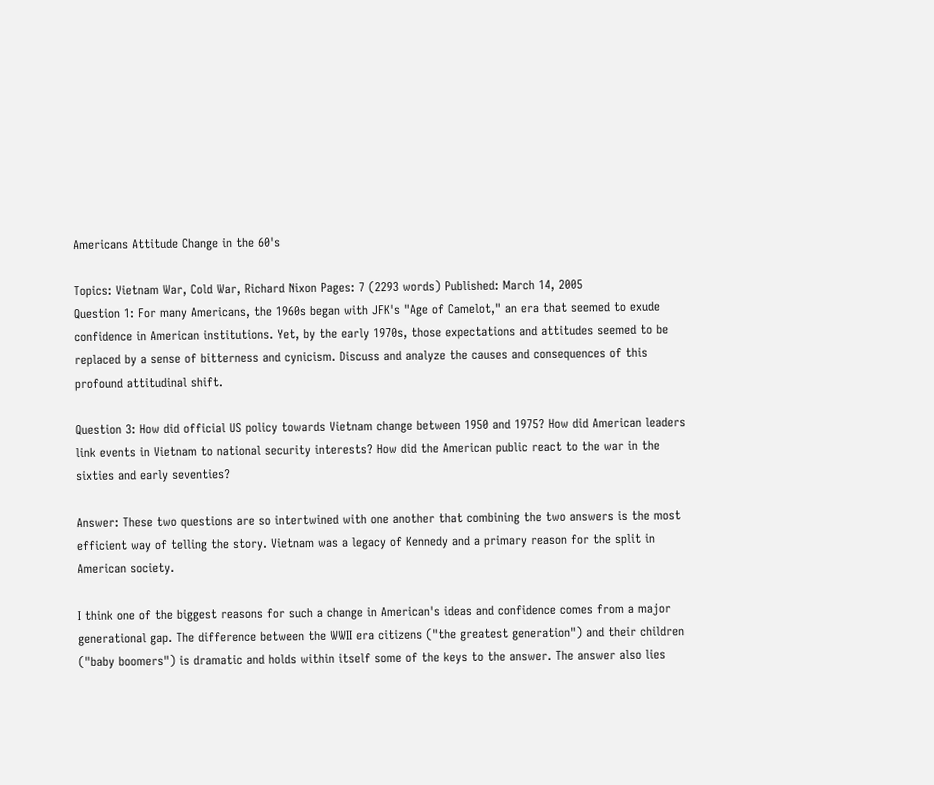Americans Attitude Change in the 60's

Topics: Vietnam War, Cold War, Richard Nixon Pages: 7 (2293 words) Published: March 14, 2005
Question 1: For many Americans, the 1960s began with JFK's "Age of Camelot," an era that seemed to exude confidence in American institutions. Yet, by the early 1970s, those expectations and attitudes seemed to be replaced by a sense of bitterness and cynicism. Discuss and analyze the causes and consequences of this profound attitudinal shift.

Question 3: How did official US policy towards Vietnam change between 1950 and 1975? How did American leaders link events in Vietnam to national security interests? How did the American public react to the war in the sixties and early seventies?

Answer: These two questions are so intertwined with one another that combining the two answers is the most efficient way of telling the story. Vietnam was a legacy of Kennedy and a primary reason for the split in American society.

I think one of the biggest reasons for such a change in American's ideas and confidence comes from a major generational gap. The difference between the WWII era citizens ("the greatest generation") and their children ("baby boomers") is dramatic and holds within itself some of the keys to the answer. The answer also lies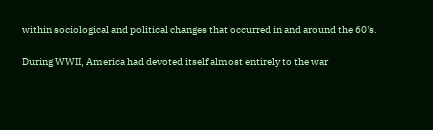within sociological and political changes that occurred in and around the 60's.

During WWII, America had devoted itself almost entirely to the war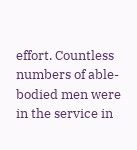effort. Countless numbers of able-bodied men were in the service in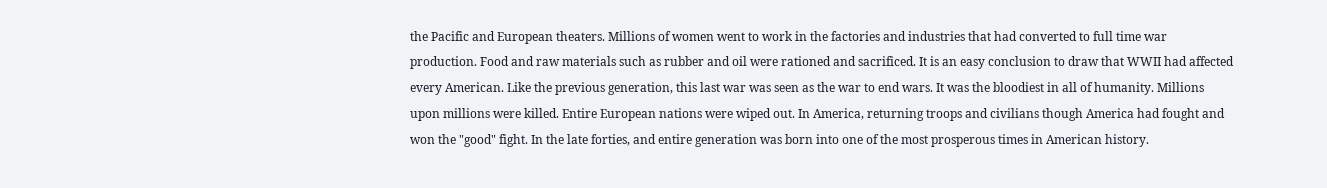the Pacific and European theaters. Millions of women went to work in the factories and industries that had converted to full time war production. Food and raw materials such as rubber and oil were rationed and sacrificed. It is an easy conclusion to draw that WWII had affected every American. Like the previous generation, this last war was seen as the war to end wars. It was the bloodiest in all of humanity. Millions upon millions were killed. Entire European nations were wiped out. In America, returning troops and civilians though America had fought and won the "good" fight. In the late forties, and entire generation was born into one of the most prosperous times in American history.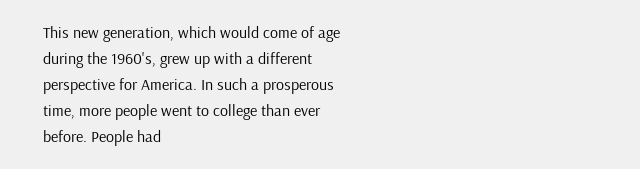This new generation, which would come of age during the 1960's, grew up with a different perspective for America. In such a prosperous time, more people went to college than ever before. People had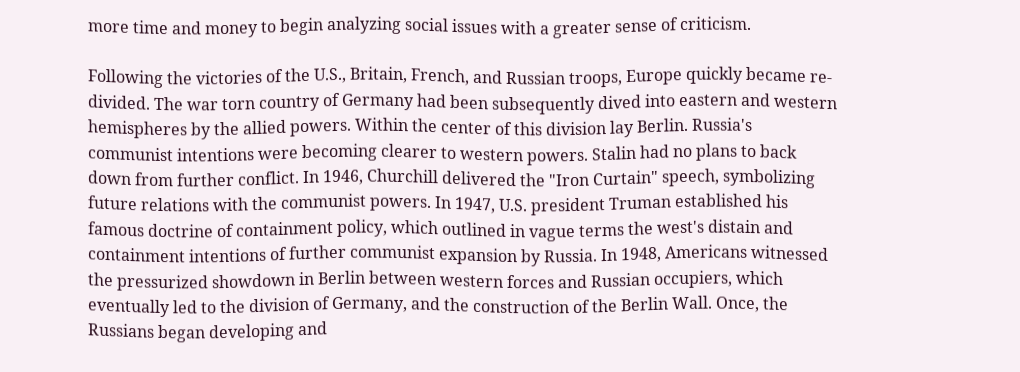more time and money to begin analyzing social issues with a greater sense of criticism.

Following the victories of the U.S., Britain, French, and Russian troops, Europe quickly became re-divided. The war torn country of Germany had been subsequently dived into eastern and western hemispheres by the allied powers. Within the center of this division lay Berlin. Russia's communist intentions were becoming clearer to western powers. Stalin had no plans to back down from further conflict. In 1946, Churchill delivered the "Iron Curtain" speech, symbolizing future relations with the communist powers. In 1947, U.S. president Truman established his famous doctrine of containment policy, which outlined in vague terms the west's distain and containment intentions of further communist expansion by Russia. In 1948, Americans witnessed the pressurized showdown in Berlin between western forces and Russian occupiers, which eventually led to the division of Germany, and the construction of the Berlin Wall. Once, the Russians began developing and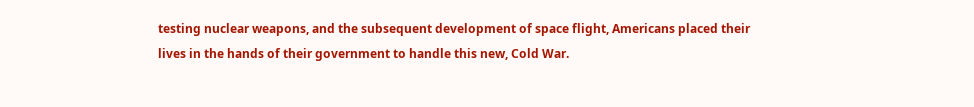testing nuclear weapons, and the subsequent development of space flight, Americans placed their lives in the hands of their government to handle this new, Cold War.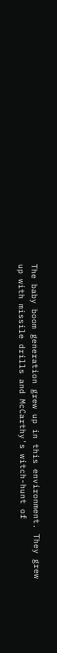The baby boom generation grew up in this environment. They grew up with missile drills and McCarthy's witch-hunt of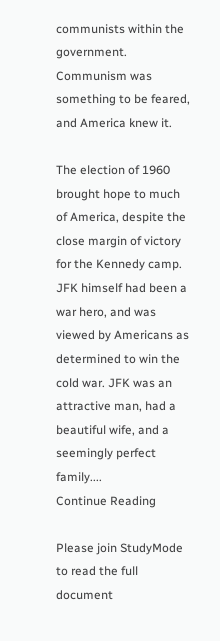communists within the government. Communism was something to be feared, and America knew it.

The election of 1960 brought hope to much of America, despite the close margin of victory for the Kennedy camp. JFK himself had been a war hero, and was viewed by Americans as determined to win the cold war. JFK was an attractive man, had a beautiful wife, and a seemingly perfect family....
Continue Reading

Please join StudyMode to read the full document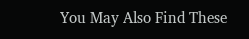You May Also Find These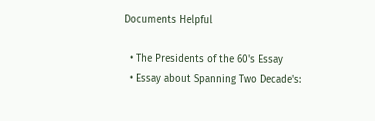Documents Helpful

  • The Presidents of the 60's Essay
  • Essay about Spanning Two Decade's: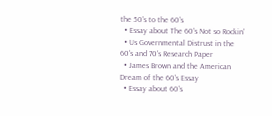the 50's to the 60's
  • Essay about The 60's Not so Rockin'
  • Us Governmental Distrust in the 60's and 70's Research Paper
  • James Brown and the American Dream of the 60's Essay
  • Essay about 60's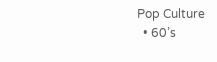Pop Culture
  • 60’s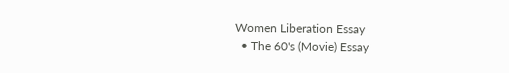Women Liberation Essay
  • The 60's (Movie) Essay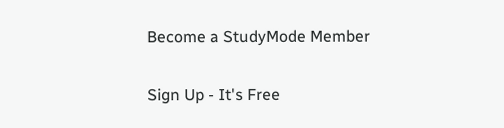Become a StudyMode Member

Sign Up - It's Free